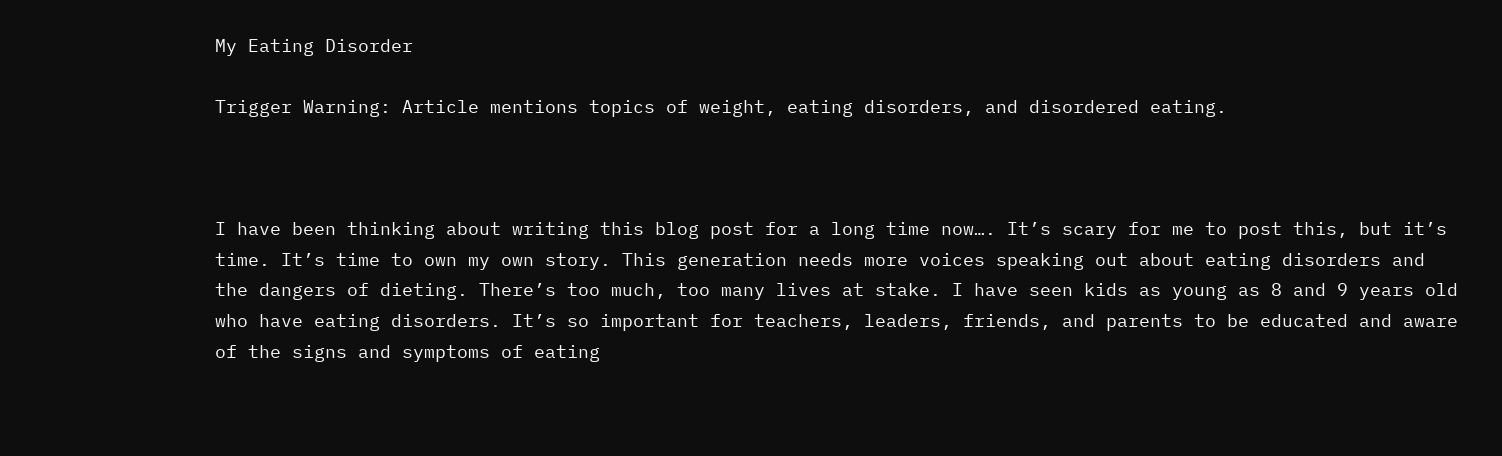My Eating Disorder

Trigger Warning: Article mentions topics of weight, eating disorders, and disordered eating.



I have been thinking about writing this blog post for a long time now…. It’s scary for me to post this, but it’s time. It’s time to own my own story. This generation needs more voices speaking out about eating disorders and the dangers of dieting. There’s too much, too many lives at stake. I have seen kids as young as 8 and 9 years old who have eating disorders. It’s so important for teachers, leaders, friends, and parents to be educated and aware of the signs and symptoms of eating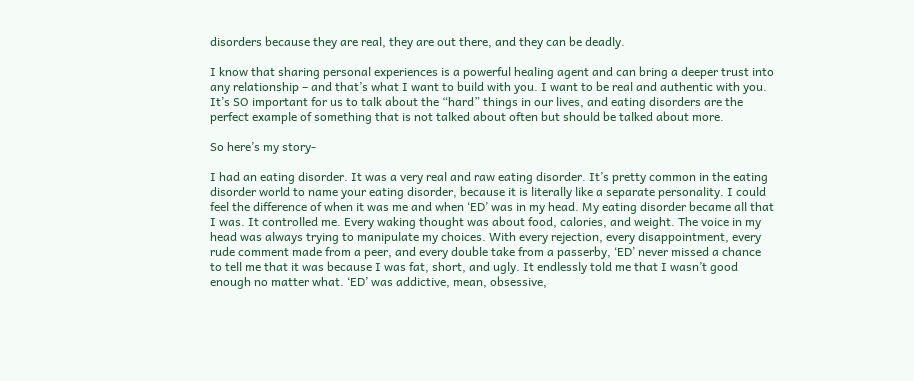disorders because they are real, they are out there, and they can be deadly.

I know that sharing personal experiences is a powerful healing agent and can bring a deeper trust into any relationship – and that’s what I want to build with you. I want to be real and authentic with you. It’s SO important for us to talk about the “hard” things in our lives, and eating disorders are the perfect example of something that is not talked about often but should be talked about more.

So here’s my story-

I had an eating disorder. It was a very real and raw eating disorder. It’s pretty common in the eating disorder world to name your eating disorder, because it is literally like a separate personality. I could feel the difference of when it was me and when ‘ED’ was in my head. My eating disorder became all that I was. It controlled me. Every waking thought was about food, calories, and weight. The voice in my head was always trying to manipulate my choices. With every rejection, every disappointment, every rude comment made from a peer, and every double take from a passerby, ‘ED’ never missed a chance to tell me that it was because I was fat, short, and ugly. It endlessly told me that I wasn’t good enough no matter what. ‘ED’ was addictive, mean, obsessive,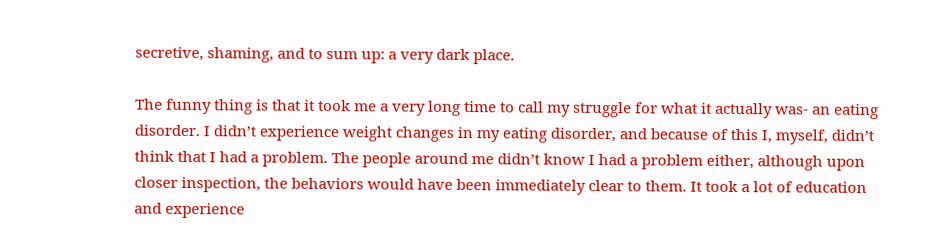secretive, shaming, and to sum up: a very dark place.

The funny thing is that it took me a very long time to call my struggle for what it actually was- an eating disorder. I didn’t experience weight changes in my eating disorder, and because of this I, myself, didn’t think that I had a problem. The people around me didn’t know I had a problem either, although upon closer inspection, the behaviors would have been immediately clear to them. It took a lot of education and experience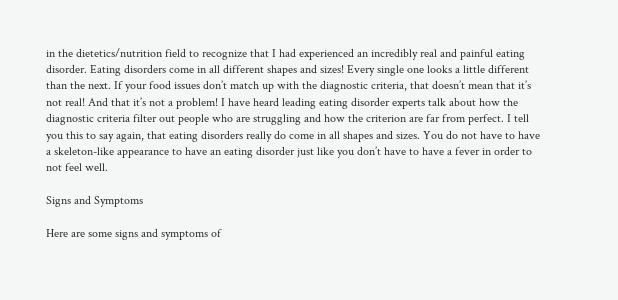in the dietetics/nutrition field to recognize that I had experienced an incredibly real and painful eating disorder. Eating disorders come in all different shapes and sizes! Every single one looks a little different than the next. If your food issues don’t match up with the diagnostic criteria, that doesn’t mean that it’s not real! And that it’s not a problem! I have heard leading eating disorder experts talk about how the diagnostic criteria filter out people who are struggling and how the criterion are far from perfect. I tell you this to say again, that eating disorders really do come in all shapes and sizes. You do not have to have a skeleton-like appearance to have an eating disorder just like you don’t have to have a fever in order to not feel well.

Signs and Symptoms

Here are some signs and symptoms of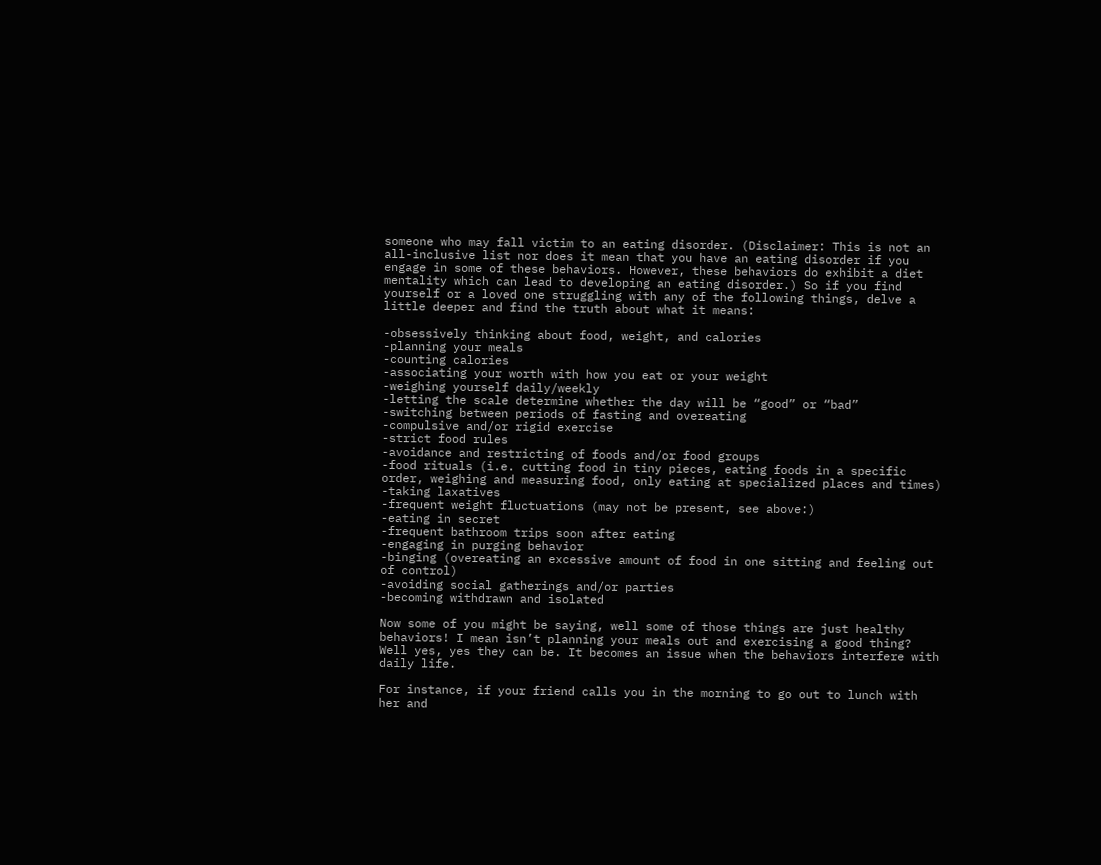someone who may fall victim to an eating disorder. (Disclaimer: This is not an all-inclusive list nor does it mean that you have an eating disorder if you engage in some of these behaviors. However, these behaviors do exhibit a diet mentality which can lead to developing an eating disorder.) So if you find yourself or a loved one struggling with any of the following things, delve a little deeper and find the truth about what it means:

-obsessively thinking about food, weight, and calories
-planning your meals
-counting calories
-associating your worth with how you eat or your weight
-weighing yourself daily/weekly
-letting the scale determine whether the day will be “good” or “bad”
-switching between periods of fasting and overeating
-compulsive and/or rigid exercise
-strict food rules
-avoidance and restricting of foods and/or food groups
-food rituals (i.e. cutting food in tiny pieces, eating foods in a specific order, weighing and measuring food, only eating at specialized places and times)
-taking laxatives
-frequent weight fluctuations (may not be present, see above:)
-eating in secret
-frequent bathroom trips soon after eating
-engaging in purging behavior
-binging (overeating an excessive amount of food in one sitting and feeling out of control)
-avoiding social gatherings and/or parties
-becoming withdrawn and isolated

Now some of you might be saying, well some of those things are just healthy behaviors! I mean isn’t planning your meals out and exercising a good thing? Well yes, yes they can be. It becomes an issue when the behaviors interfere with daily life.

For instance, if your friend calls you in the morning to go out to lunch with her and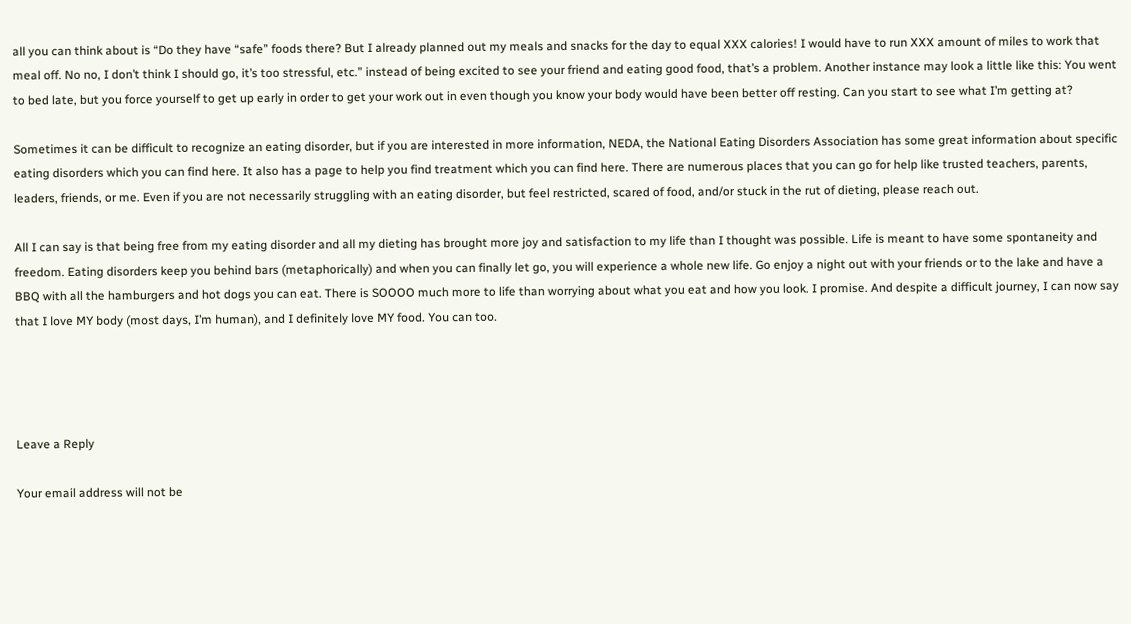all you can think about is “Do they have “safe” foods there? But I already planned out my meals and snacks for the day to equal XXX calories! I would have to run XXX amount of miles to work that meal off. No no, I don’t think I should go, it’s too stressful, etc.” instead of being excited to see your friend and eating good food, that’s a problem. Another instance may look a little like this: You went to bed late, but you force yourself to get up early in order to get your work out in even though you know your body would have been better off resting. Can you start to see what I’m getting at?

Sometimes it can be difficult to recognize an eating disorder, but if you are interested in more information, NEDA, the National Eating Disorders Association has some great information about specific eating disorders which you can find here. It also has a page to help you find treatment which you can find here. There are numerous places that you can go for help like trusted teachers, parents, leaders, friends, or me. Even if you are not necessarily struggling with an eating disorder, but feel restricted, scared of food, and/or stuck in the rut of dieting, please reach out.

All I can say is that being free from my eating disorder and all my dieting has brought more joy and satisfaction to my life than I thought was possible. Life is meant to have some spontaneity and freedom. Eating disorders keep you behind bars (metaphorically) and when you can finally let go, you will experience a whole new life. Go enjoy a night out with your friends or to the lake and have a BBQ with all the hamburgers and hot dogs you can eat. There is SOOOO much more to life than worrying about what you eat and how you look. I promise. And despite a difficult journey, I can now say that I love MY body (most days, I’m human), and I definitely love MY food. You can too.




Leave a Reply

Your email address will not be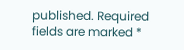published. Required fields are marked *